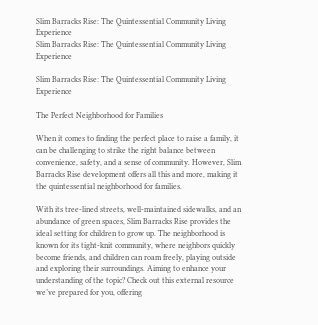Slim Barracks Rise: The Quintessential Community Living Experience
Slim Barracks Rise: The Quintessential Community Living Experience

Slim Barracks Rise: The Quintessential Community Living Experience

The Perfect Neighborhood for Families

When it comes to finding the perfect place to raise a family, it can be challenging to strike the right balance between convenience, safety, and a sense of community. However, Slim Barracks Rise development offers all this and more, making it the quintessential neighborhood for families.

With its tree-lined streets, well-maintained sidewalks, and an abundance of green spaces, Slim Barracks Rise provides the ideal setting for children to grow up. The neighborhood is known for its tight-knit community, where neighbors quickly become friends, and children can roam freely, playing outside and exploring their surroundings. Aiming to enhance your understanding of the topic? Check out this external resource we’ve prepared for you, offering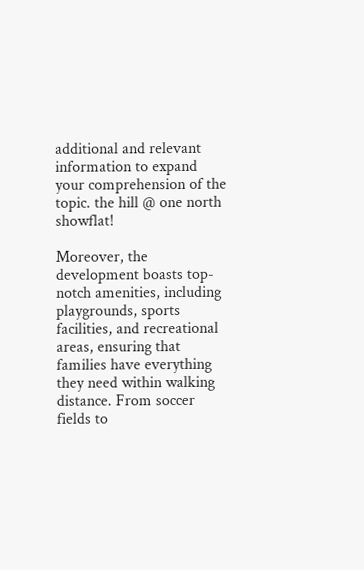additional and relevant information to expand your comprehension of the topic. the hill @ one north showflat!

Moreover, the development boasts top-notch amenities, including playgrounds, sports facilities, and recreational areas, ensuring that families have everything they need within walking distance. From soccer fields to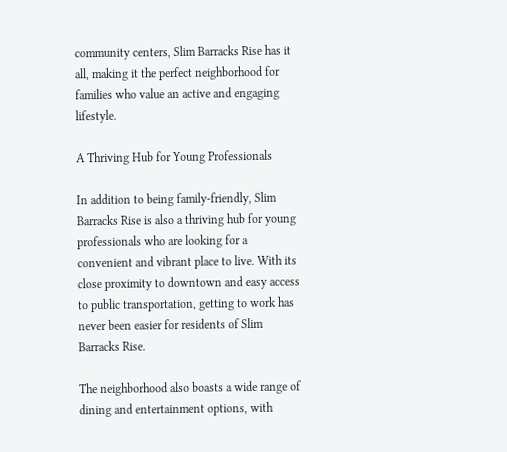community centers, Slim Barracks Rise has it all, making it the perfect neighborhood for families who value an active and engaging lifestyle.

A Thriving Hub for Young Professionals

In addition to being family-friendly, Slim Barracks Rise is also a thriving hub for young professionals who are looking for a convenient and vibrant place to live. With its close proximity to downtown and easy access to public transportation, getting to work has never been easier for residents of Slim Barracks Rise.

The neighborhood also boasts a wide range of dining and entertainment options, with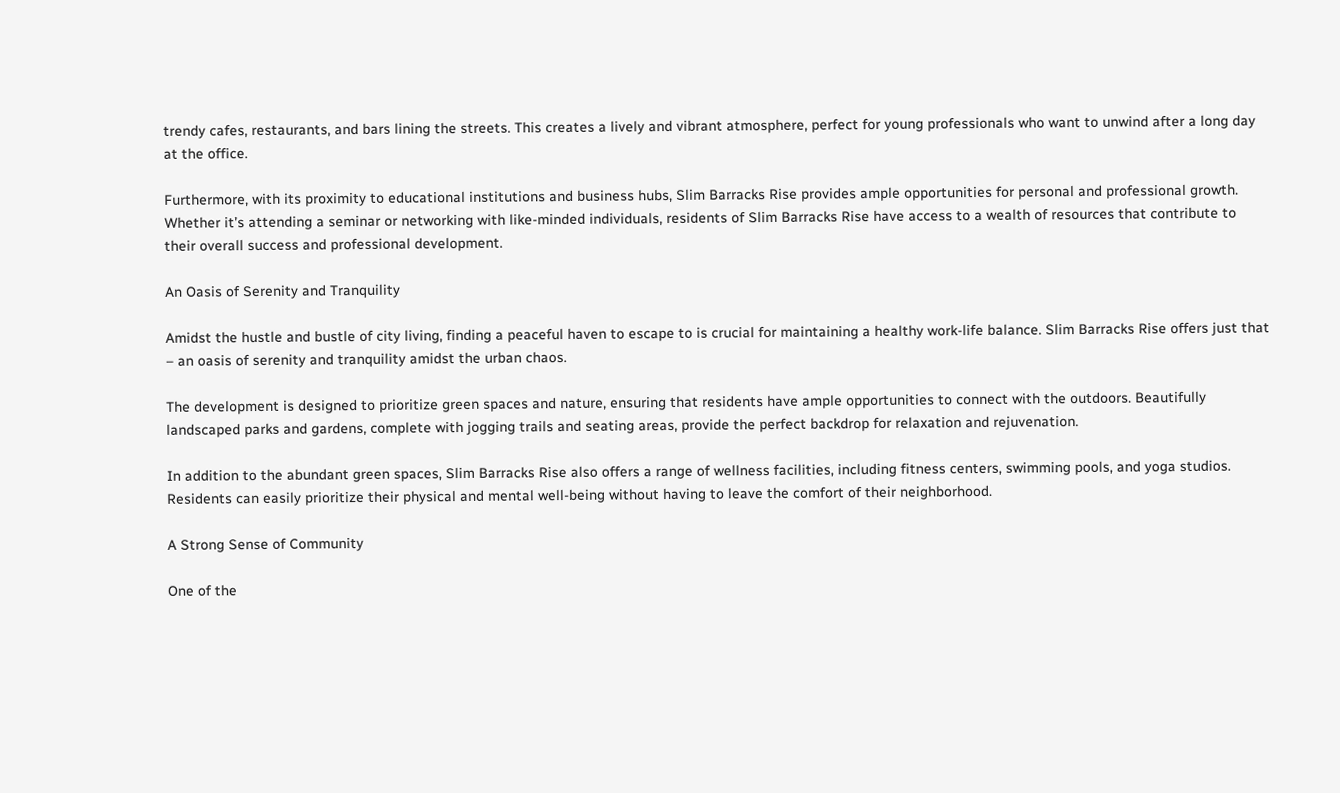trendy cafes, restaurants, and bars lining the streets. This creates a lively and vibrant atmosphere, perfect for young professionals who want to unwind after a long day at the office.

Furthermore, with its proximity to educational institutions and business hubs, Slim Barracks Rise provides ample opportunities for personal and professional growth. Whether it’s attending a seminar or networking with like-minded individuals, residents of Slim Barracks Rise have access to a wealth of resources that contribute to their overall success and professional development.

An Oasis of Serenity and Tranquility

Amidst the hustle and bustle of city living, finding a peaceful haven to escape to is crucial for maintaining a healthy work-life balance. Slim Barracks Rise offers just that – an oasis of serenity and tranquility amidst the urban chaos.

The development is designed to prioritize green spaces and nature, ensuring that residents have ample opportunities to connect with the outdoors. Beautifully landscaped parks and gardens, complete with jogging trails and seating areas, provide the perfect backdrop for relaxation and rejuvenation.

In addition to the abundant green spaces, Slim Barracks Rise also offers a range of wellness facilities, including fitness centers, swimming pools, and yoga studios. Residents can easily prioritize their physical and mental well-being without having to leave the comfort of their neighborhood.

A Strong Sense of Community

One of the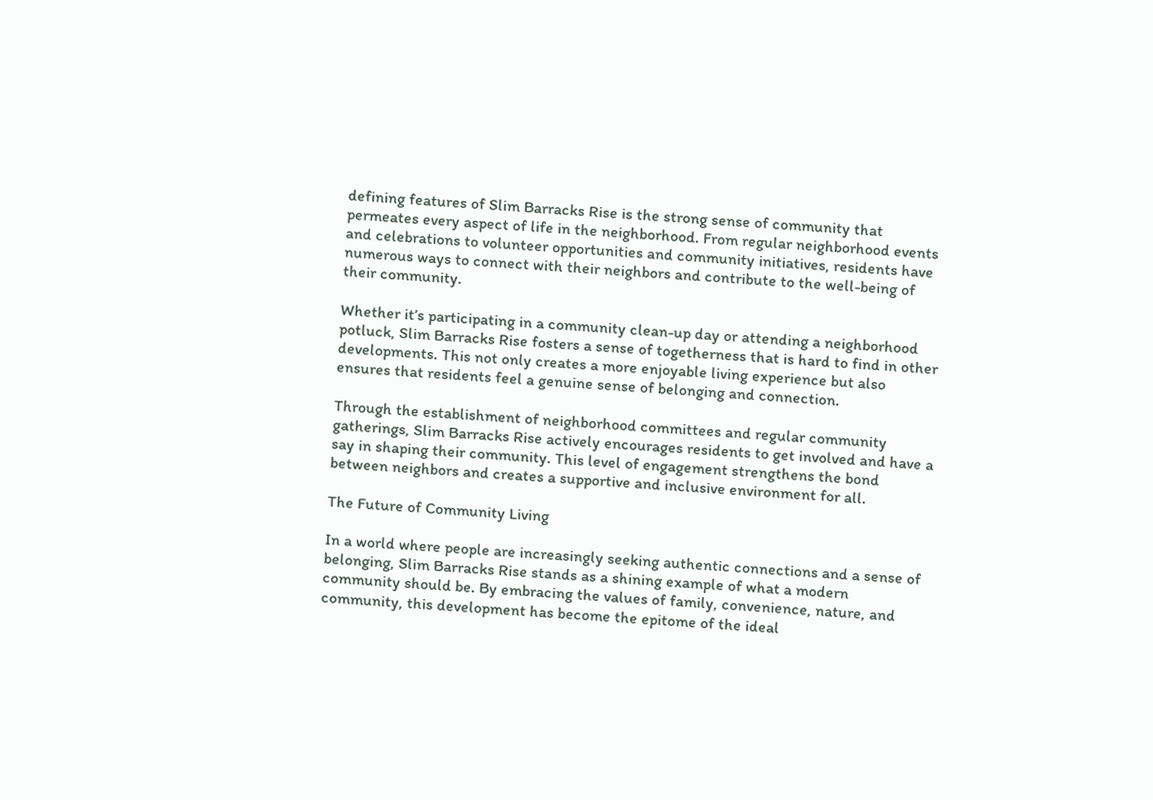defining features of Slim Barracks Rise is the strong sense of community that permeates every aspect of life in the neighborhood. From regular neighborhood events and celebrations to volunteer opportunities and community initiatives, residents have numerous ways to connect with their neighbors and contribute to the well-being of their community.

Whether it’s participating in a community clean-up day or attending a neighborhood potluck, Slim Barracks Rise fosters a sense of togetherness that is hard to find in other developments. This not only creates a more enjoyable living experience but also ensures that residents feel a genuine sense of belonging and connection.

Through the establishment of neighborhood committees and regular community gatherings, Slim Barracks Rise actively encourages residents to get involved and have a say in shaping their community. This level of engagement strengthens the bond between neighbors and creates a supportive and inclusive environment for all.

The Future of Community Living

In a world where people are increasingly seeking authentic connections and a sense of belonging, Slim Barracks Rise stands as a shining example of what a modern community should be. By embracing the values of family, convenience, nature, and community, this development has become the epitome of the ideal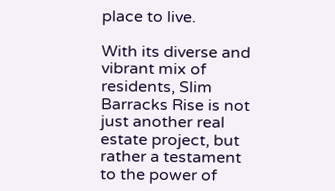place to live.

With its diverse and vibrant mix of residents, Slim Barracks Rise is not just another real estate project, but rather a testament to the power of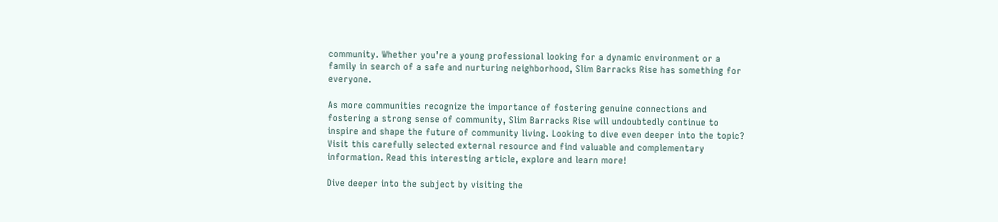community. Whether you’re a young professional looking for a dynamic environment or a family in search of a safe and nurturing neighborhood, Slim Barracks Rise has something for everyone.

As more communities recognize the importance of fostering genuine connections and fostering a strong sense of community, Slim Barracks Rise will undoubtedly continue to inspire and shape the future of community living. Looking to dive even deeper into the topic? Visit this carefully selected external resource and find valuable and complementary information. Read this interesting article, explore and learn more!

Dive deeper into the subject by visiting the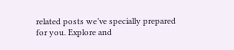related posts we’ve specially prepared for you. Explore and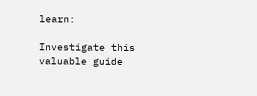learn:

Investigate this valuable guide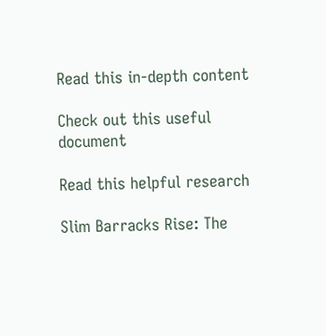Read this in-depth content

Check out this useful document

Read this helpful research

Slim Barracks Rise: The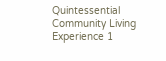Quintessential Community Living Experience 1